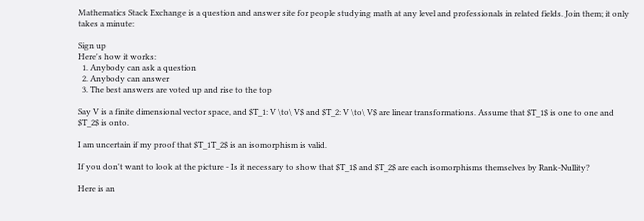Mathematics Stack Exchange is a question and answer site for people studying math at any level and professionals in related fields. Join them; it only takes a minute:

Sign up
Here's how it works:
  1. Anybody can ask a question
  2. Anybody can answer
  3. The best answers are voted up and rise to the top

Say V is a finite dimensional vector space, and $T_1: V \to\ V$ and $T_2: V \to\ V$ are linear transformations. Assume that $T_1$ is one to one and $T_2$ is onto.

I am uncertain if my proof that $T_1T_2$ is an isomorphism is valid.

If you don't want to look at the picture - Is it necessary to show that $T_1$ and $T_2$ are each isomorphisms themselves by Rank-Nullity?

Here is an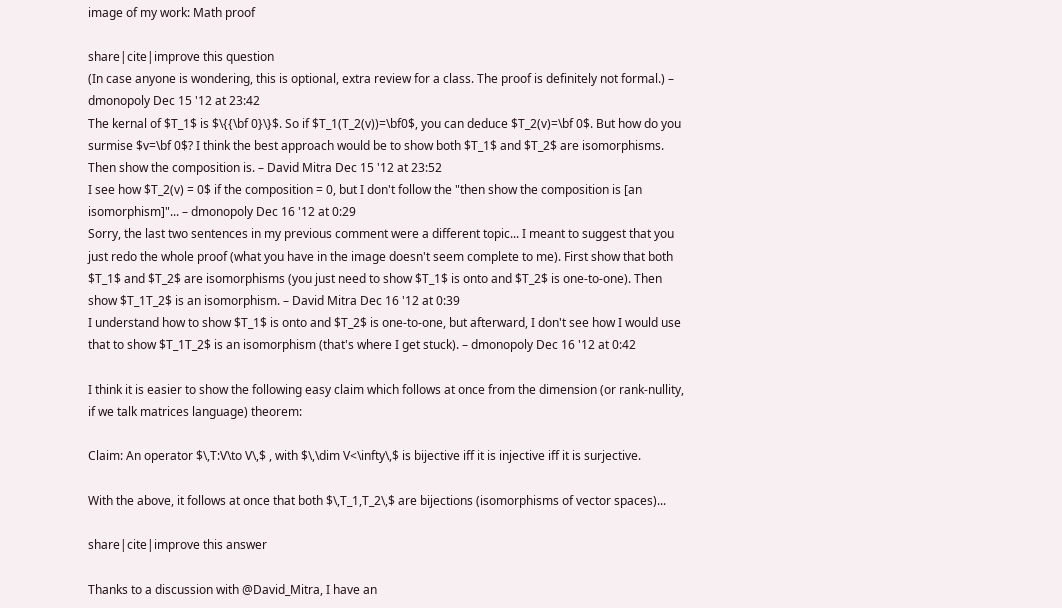image of my work: Math proof

share|cite|improve this question
(In case anyone is wondering, this is optional, extra review for a class. The proof is definitely not formal.) – dmonopoly Dec 15 '12 at 23:42
The kernal of $T_1$ is $\{{\bf 0}\}$. So if $T_1(T_2(v))=\bf0$, you can deduce $T_2(v)=\bf 0$. But how do you surmise $v=\bf 0$? I think the best approach would be to show both $T_1$ and $T_2$ are isomorphisms. Then show the composition is. – David Mitra Dec 15 '12 at 23:52
I see how $T_2(v) = 0$ if the composition = 0, but I don't follow the "then show the composition is [an isomorphism]"... – dmonopoly Dec 16 '12 at 0:29
Sorry, the last two sentences in my previous comment were a different topic... I meant to suggest that you just redo the whole proof (what you have in the image doesn't seem complete to me). First show that both $T_1$ and $T_2$ are isomorphisms (you just need to show $T_1$ is onto and $T_2$ is one-to-one). Then show $T_1T_2$ is an isomorphism. – David Mitra Dec 16 '12 at 0:39
I understand how to show $T_1$ is onto and $T_2$ is one-to-one, but afterward, I don't see how I would use that to show $T_1T_2$ is an isomorphism (that's where I get stuck). – dmonopoly Dec 16 '12 at 0:42

I think it is easier to show the following easy claim which follows at once from the dimension (or rank-nullity, if we talk matrices language) theorem:

Claim: An operator $\,T:V\to V\,$ , with $\,\dim V<\infty\,$ is bijective iff it is injective iff it is surjective.

With the above, it follows at once that both $\,T_1,T_2\,$ are bijections (isomorphisms of vector spaces)...

share|cite|improve this answer

Thanks to a discussion with @David_Mitra, I have an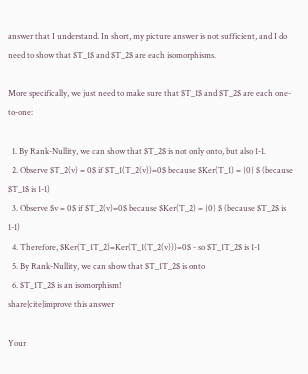answer that I understand. In short, my picture answer is not sufficient, and I do need to show that $T_1$ and $T_2$ are each isomorphisms.

More specifically, we just need to make sure that $T_1$ and $T_2$ are each one-to-one:

  1. By Rank-Nullity, we can show that $T_2$ is not only onto, but also 1-1.
  2. Observe $T_2(v) = 0$ if $T_1(T_2(v))=0$ because $Ker(T_1) = {0} $ (because $T_1$ is 1-1)
  3. Observe $v = 0$ if $T_2(v)=0$ because $Ker(T_2) = {0} $ (because $T_2$ is 1-1)
  4. Therefore, $Ker(T_1T_2)=Ker(T_1(T_2(v)))=0$ - so $T_1T_2$ is 1-1
  5. By Rank-Nullity, we can show that $T_1T_2$ is onto
  6. $T_1T_2$ is an isomorphism!
share|cite|improve this answer

Your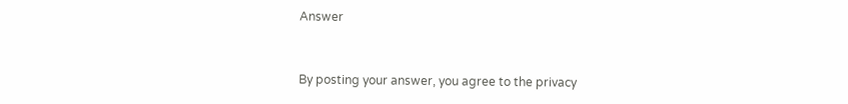Answer


By posting your answer, you agree to the privacy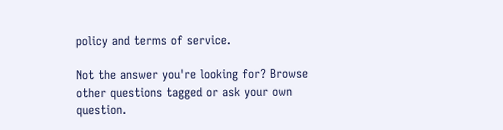policy and terms of service.

Not the answer you're looking for? Browse other questions tagged or ask your own question.